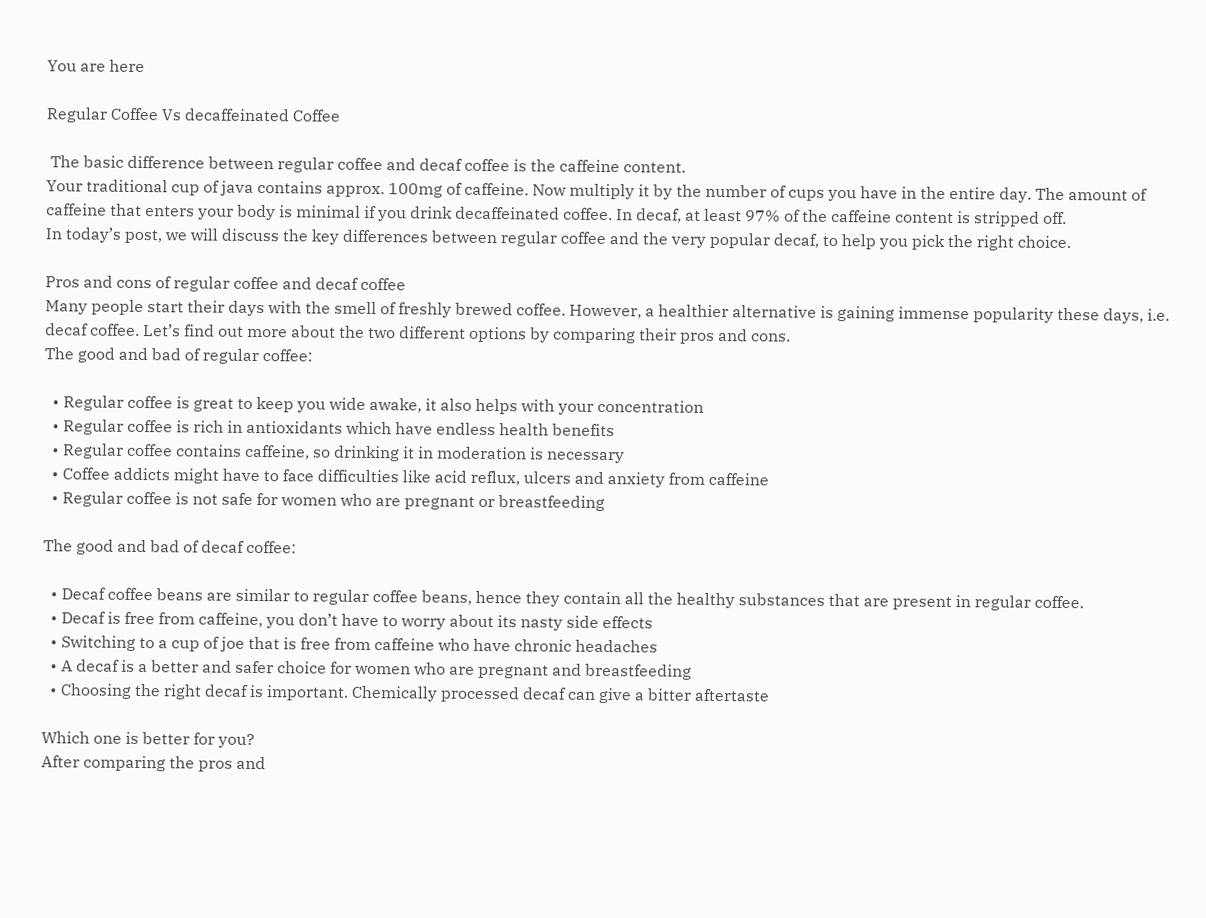You are here

Regular Coffee Vs decaffeinated Coffee

 The basic difference between regular coffee and decaf coffee is the caffeine content.
Your traditional cup of java contains approx. 100mg of caffeine. Now multiply it by the number of cups you have in the entire day. The amount of caffeine that enters your body is minimal if you drink decaffeinated coffee. In decaf, at least 97% of the caffeine content is stripped off.
In today’s post, we will discuss the key differences between regular coffee and the very popular decaf, to help you pick the right choice.

Pros and cons of regular coffee and decaf coffee
Many people start their days with the smell of freshly brewed coffee. However, a healthier alternative is gaining immense popularity these days, i.e. decaf coffee. Let’s find out more about the two different options by comparing their pros and cons.
The good and bad of regular coffee:

  • Regular coffee is great to keep you wide awake, it also helps with your concentration
  • Regular coffee is rich in antioxidants which have endless health benefits
  • Regular coffee contains caffeine, so drinking it in moderation is necessary
  • Coffee addicts might have to face difficulties like acid reflux, ulcers and anxiety from caffeine
  • Regular coffee is not safe for women who are pregnant or breastfeeding

The good and bad of decaf coffee:

  • Decaf coffee beans are similar to regular coffee beans, hence they contain all the healthy substances that are present in regular coffee.
  • Decaf is free from caffeine, you don’t have to worry about its nasty side effects
  • Switching to a cup of joe that is free from caffeine who have chronic headaches
  • A decaf is a better and safer choice for women who are pregnant and breastfeeding
  • Choosing the right decaf is important. Chemically processed decaf can give a bitter aftertaste

Which one is better for you?
After comparing the pros and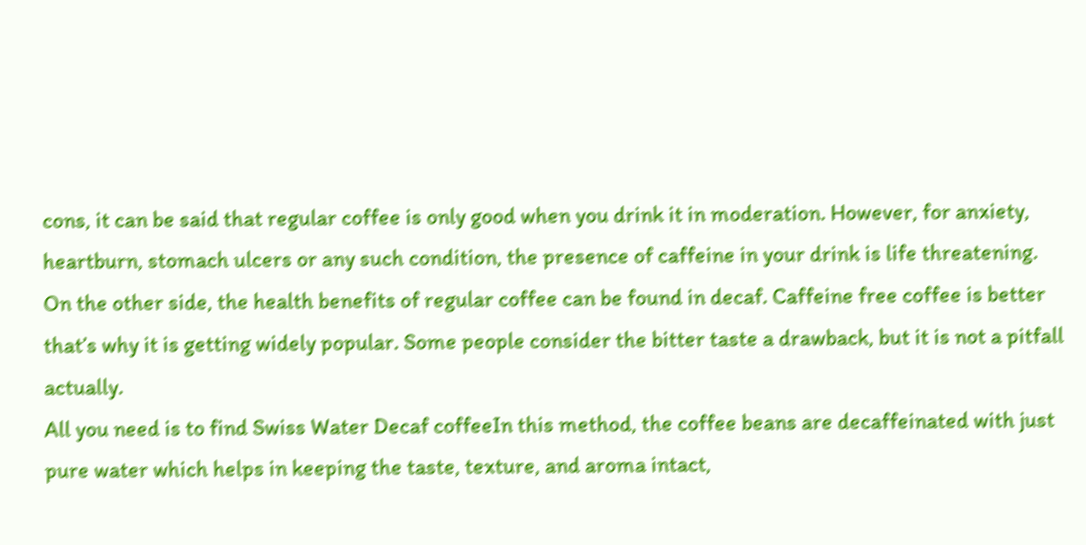cons, it can be said that regular coffee is only good when you drink it in moderation. However, for anxiety, heartburn, stomach ulcers or any such condition, the presence of caffeine in your drink is life threatening.
On the other side, the health benefits of regular coffee can be found in decaf. Caffeine free coffee is better that’s why it is getting widely popular. Some people consider the bitter taste a drawback, but it is not a pitfall actually.
All you need is to find Swiss Water Decaf coffeeIn this method, the coffee beans are decaffeinated with just pure water which helps in keeping the taste, texture, and aroma intact,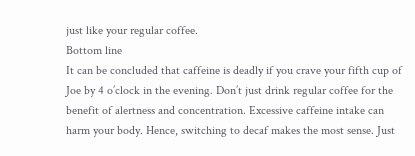just like your regular coffee.
Bottom line
It can be concluded that caffeine is deadly if you crave your fifth cup of Joe by 4 o’clock in the evening. Don’t just drink regular coffee for the benefit of alertness and concentration. Excessive caffeine intake can harm your body. Hence, switching to decaf makes the most sense. Just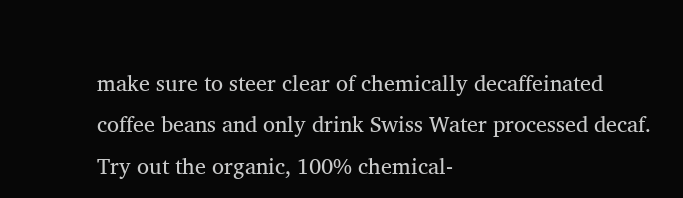make sure to steer clear of chemically decaffeinated coffee beans and only drink Swiss Water processed decaf.
Try out the organic, 100% chemical-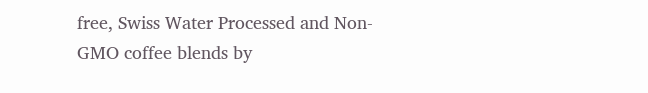free, Swiss Water Processed and Non-GMO coffee blends by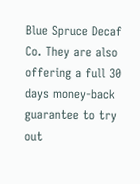Blue Spruce Decaf Co. They are also offering a full 30 days money-back guarantee to try out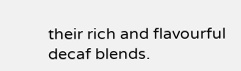their rich and flavourful decaf blends.